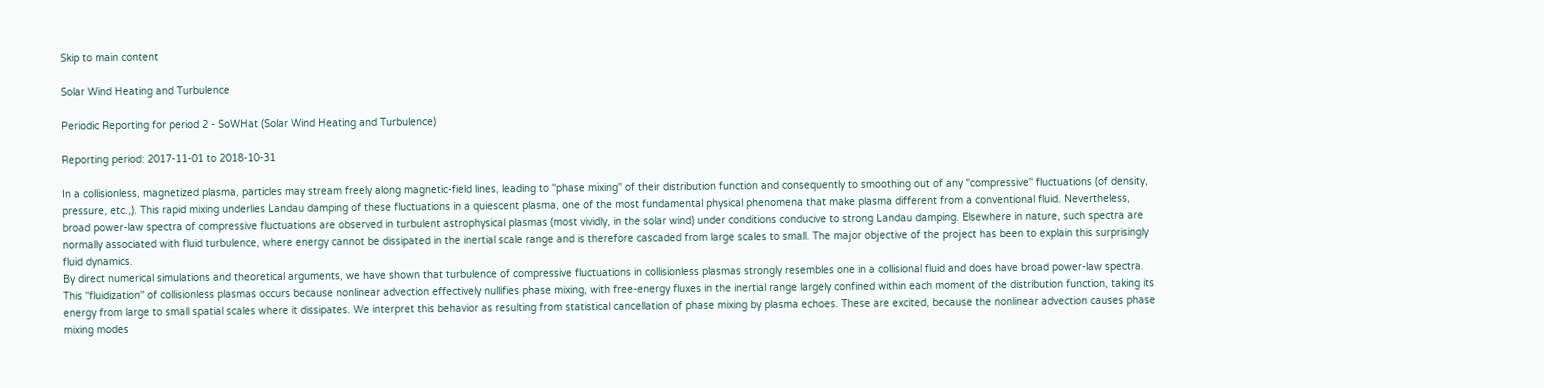Skip to main content

Solar Wind Heating and Turbulence

Periodic Reporting for period 2 - SoWHat (Solar Wind Heating and Turbulence)

Reporting period: 2017-11-01 to 2018-10-31

In a collisionless, magnetized plasma, particles may stream freely along magnetic-field lines, leading to ''phase mixing'' of their distribution function and consequently to smoothing out of any ''compressive'' fluctuations (of density, pressure, etc.,). This rapid mixing underlies Landau damping of these fluctuations in a quiescent plasma, one of the most fundamental physical phenomena that make plasma different from a conventional fluid. Nevertheless, broad power-law spectra of compressive fluctuations are observed in turbulent astrophysical plasmas (most vividly, in the solar wind) under conditions conducive to strong Landau damping. Elsewhere in nature, such spectra are normally associated with fluid turbulence, where energy cannot be dissipated in the inertial scale range and is therefore cascaded from large scales to small. The major objective of the project has been to explain this surprisingly fluid dynamics.
By direct numerical simulations and theoretical arguments, we have shown that turbulence of compressive fluctuations in collisionless plasmas strongly resembles one in a collisional fluid and does have broad power-law spectra. This ''fluidization'' of collisionless plasmas occurs because nonlinear advection effectively nullifies phase mixing, with free-energy fluxes in the inertial range largely confined within each moment of the distribution function, taking its energy from large to small spatial scales where it dissipates. We interpret this behavior as resulting from statistical cancellation of phase mixing by plasma echoes. These are excited, because the nonlinear advection causes phase mixing modes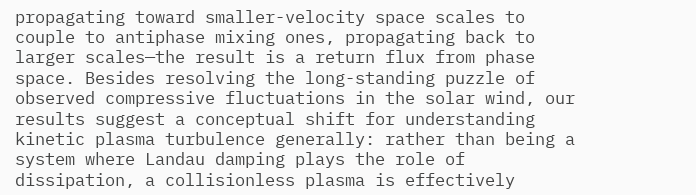propagating toward smaller-velocity space scales to couple to antiphase mixing ones, propagating back to larger scales—the result is a return flux from phase space. Besides resolving the long-standing puzzle of observed compressive fluctuations in the solar wind, our results suggest a conceptual shift for understanding kinetic plasma turbulence generally: rather than being a system where Landau damping plays the role of dissipation, a collisionless plasma is effectively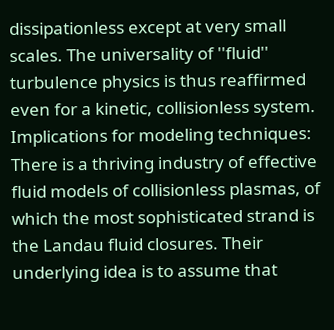dissipationless except at very small scales. The universality of ''fluid'' turbulence physics is thus reaffirmed even for a kinetic, collisionless system.
Implications for modeling techniques: There is a thriving industry of effective fluid models of collisionless plasmas, of which the most sophisticated strand is the Landau fluid closures. Their underlying idea is to assume that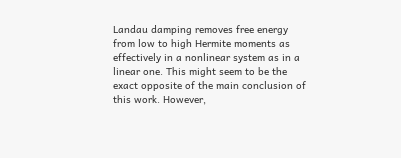Landau damping removes free energy from low to high Hermite moments as effectively in a nonlinear system as in a linear one. This might seem to be the exact opposite of the main conclusion of this work. However,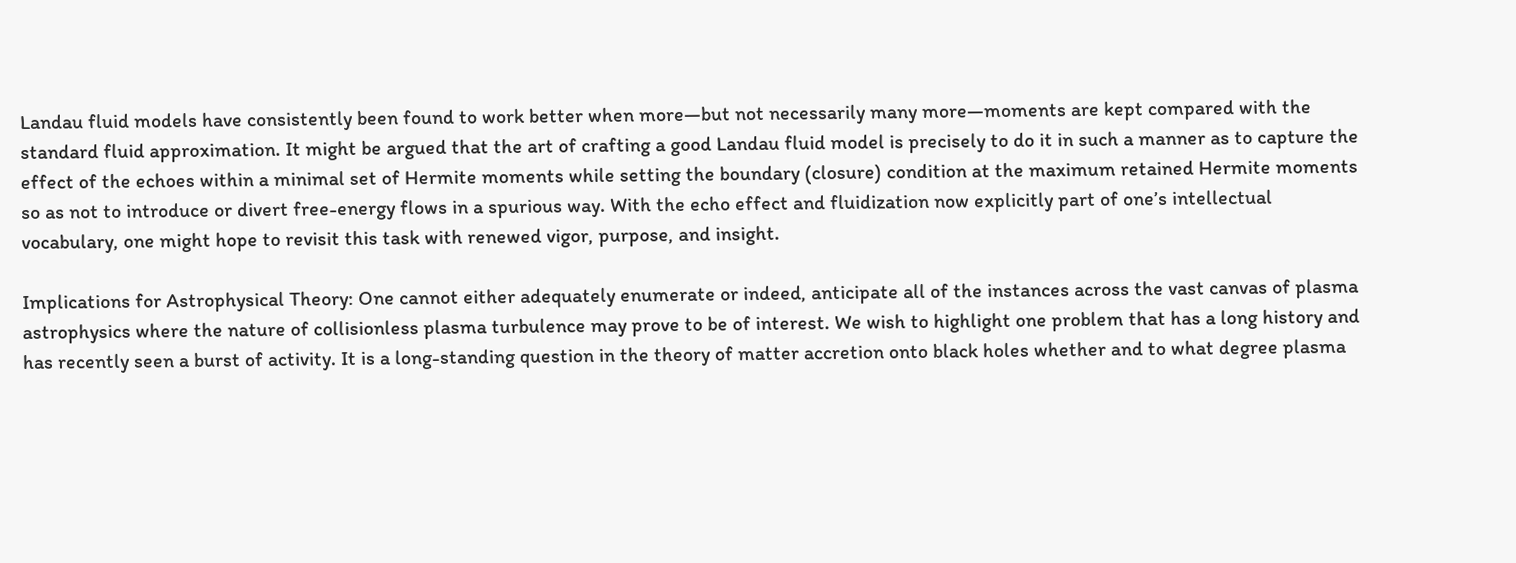Landau fluid models have consistently been found to work better when more—but not necessarily many more—moments are kept compared with the standard fluid approximation. It might be argued that the art of crafting a good Landau fluid model is precisely to do it in such a manner as to capture the effect of the echoes within a minimal set of Hermite moments while setting the boundary (closure) condition at the maximum retained Hermite moments so as not to introduce or divert free-energy flows in a spurious way. With the echo effect and fluidization now explicitly part of one’s intellectual vocabulary, one might hope to revisit this task with renewed vigor, purpose, and insight.

Implications for Astrophysical Theory: One cannot either adequately enumerate or indeed, anticipate all of the instances across the vast canvas of plasma astrophysics where the nature of collisionless plasma turbulence may prove to be of interest. We wish to highlight one problem that has a long history and has recently seen a burst of activity. It is a long-standing question in the theory of matter accretion onto black holes whether and to what degree plasma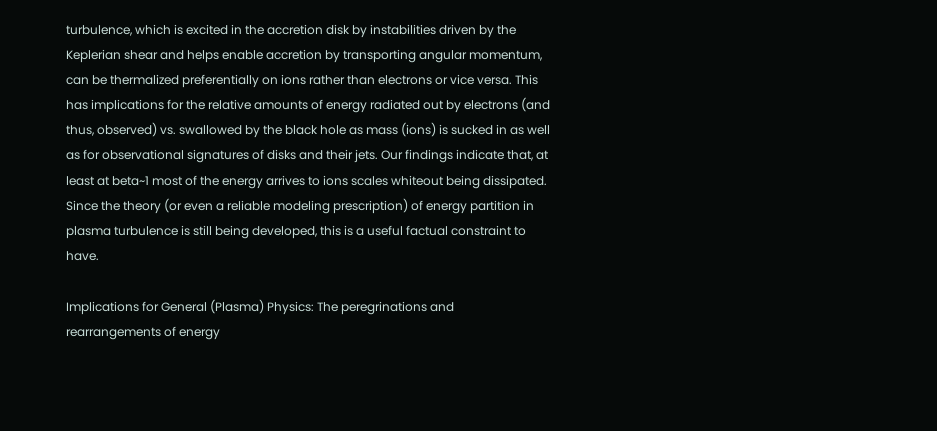turbulence, which is excited in the accretion disk by instabilities driven by the Keplerian shear and helps enable accretion by transporting angular momentum, can be thermalized preferentially on ions rather than electrons or vice versa. This has implications for the relative amounts of energy radiated out by electrons (and thus, observed) vs. swallowed by the black hole as mass (ions) is sucked in as well as for observational signatures of disks and their jets. Our findings indicate that, at least at beta~1 most of the energy arrives to ions scales whiteout being dissipated. Since the theory (or even a reliable modeling prescription) of energy partition in plasma turbulence is still being developed, this is a useful factual constraint to have.

Implications for General (Plasma) Physics: The peregrinations and rearrangements of energy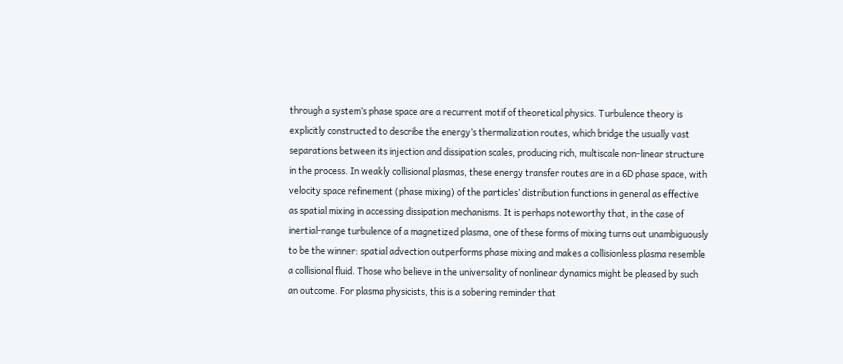through a system’s phase space are a recurrent motif of theoretical physics. Turbulence theory is explicitly constructed to describe the energy’s thermalization routes, which bridge the usually vast separations between its injection and dissipation scales, producing rich, multiscale non-linear structure in the process. In weakly collisional plasmas, these energy transfer routes are in a 6D phase space, with velocity space refinement (phase mixing) of the particles’ distribution functions in general as effective as spatial mixing in accessing dissipation mechanisms. It is perhaps noteworthy that, in the case of inertial-range turbulence of a magnetized plasma, one of these forms of mixing turns out unambiguously to be the winner: spatial advection outperforms phase mixing and makes a collisionless plasma resemble a collisional fluid. Those who believe in the universality of nonlinear dynamics might be pleased by such an outcome. For plasma physicists, this is a sobering reminder that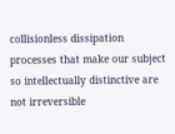collisionless dissipation processes that make our subject so intellectually distinctive are not irreversible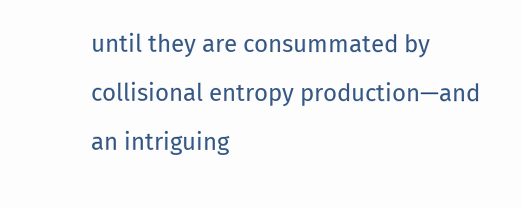until they are consummated by collisional entropy production—and an intriguing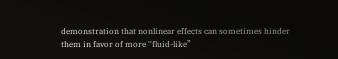demonstration that nonlinear effects can sometimes hinder them in favor of more ''fluid-like”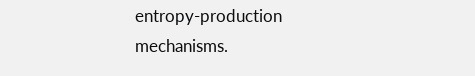entropy-production mechanisms.